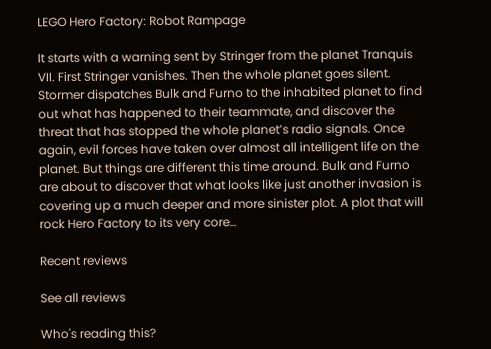LEGO Hero Factory: Robot Rampage

It starts with a warning sent by Stringer from the planet Tranquis VII. First Stringer vanishes. Then the whole planet goes silent. Stormer dispatches Bulk and Furno to the inhabited planet to find out what has happened to their teammate, and discover the threat that has stopped the whole planet’s radio signals. Once again, evil forces have taken over almost all intelligent life on the planet. But things are different this time around. Bulk and Furno are about to discover that what looks like just another invasion is covering up a much deeper and more sinister plot. A plot that will rock Hero Factory to its very core…

Recent reviews

See all reviews

Who's reading this?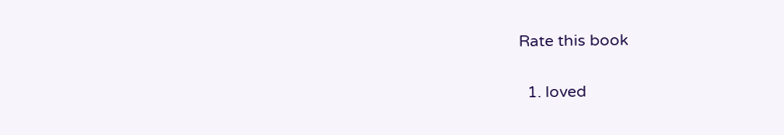Rate this book

  1. loved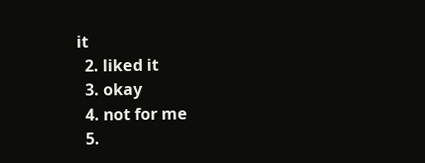it
  2. liked it
  3. okay
  4. not for me
  5.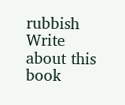rubbish
Write about this book